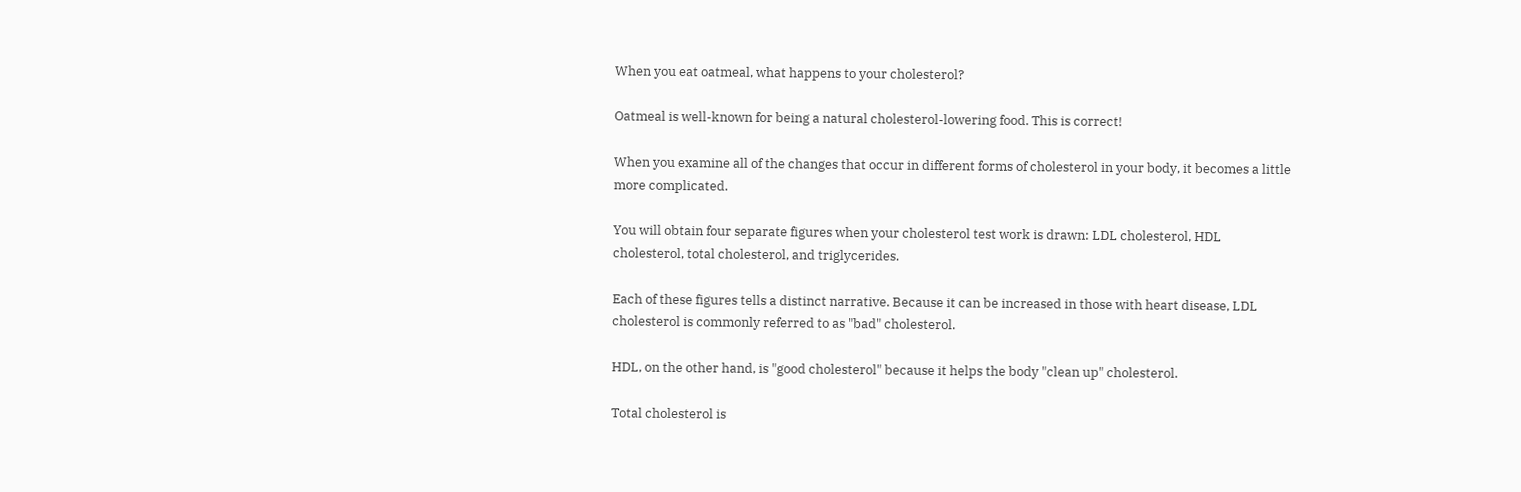When you eat oatmeal, what happens to your cholesterol?

Oatmeal is well-known for being a natural cholesterol-lowering food. This is correct!

When you examine all of the changes that occur in different forms of cholesterol in your body, it becomes a little more complicated.

You will obtain four separate figures when your cholesterol test work is drawn: LDL cholesterol, HDL cholesterol, total cholesterol, and triglycerides.

Each of these figures tells a distinct narrative. Because it can be increased in those with heart disease, LDL cholesterol is commonly referred to as "bad" cholesterol.

HDL, on the other hand, is "good cholesterol" because it helps the body "clean up" cholesterol.

Total cholesterol is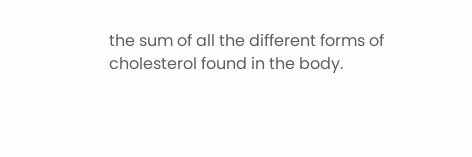the sum of all the different forms of cholesterol found in the body.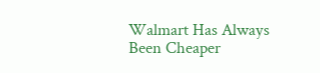Walmart Has Always Been Cheaper